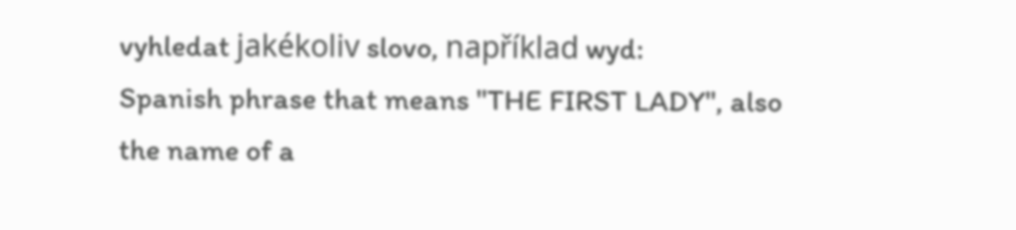vyhledat jakékoliv slovo, například wyd:
Spanish phrase that means "THE FIRST LADY", also the name of a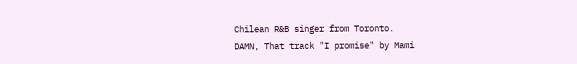Chilean R&B singer from Toronto.
DAMN, That track "I promise" by Mami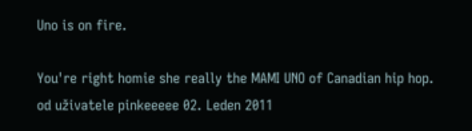Uno is on fire.

You're right homie she really the MAMI UNO of Canadian hip hop.
od uživatele pinkeeeee 02. Leden 2011